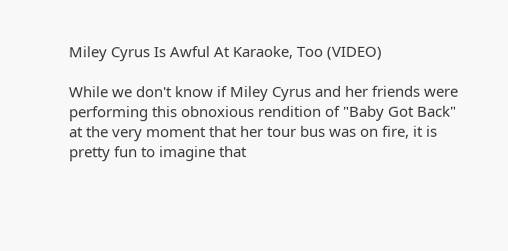Miley Cyrus Is Awful At Karaoke, Too (VIDEO)

While we don't know if Miley Cyrus and her friends were performing this obnoxious rendition of "Baby Got Back" at the very moment that her tour bus was on fire, it is pretty fun to imagine that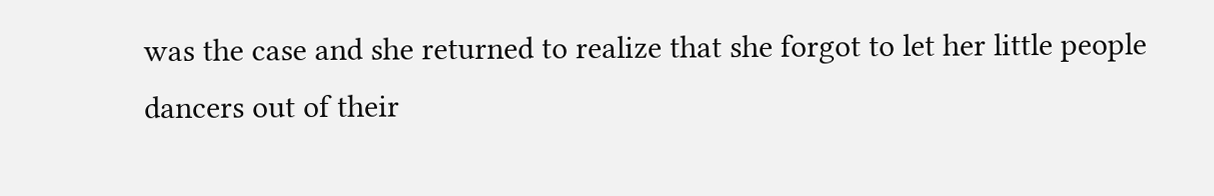was the case and she returned to realize that she forgot to let her little people dancers out of their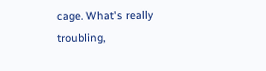cage. What's really troubling,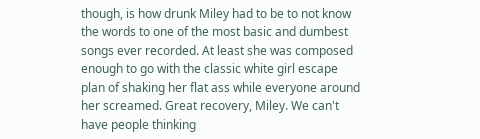though, is how drunk Miley had to be to not know the words to one of the most basic and dumbest songs ever recorded. At least she was composed enough to go with the classic white girl escape plan of shaking her flat ass while everyone around her screamed. Great recovery, Miley. We can't have people thinking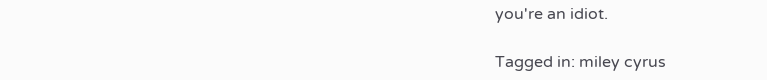you're an idiot.

Tagged in: miley cyrus